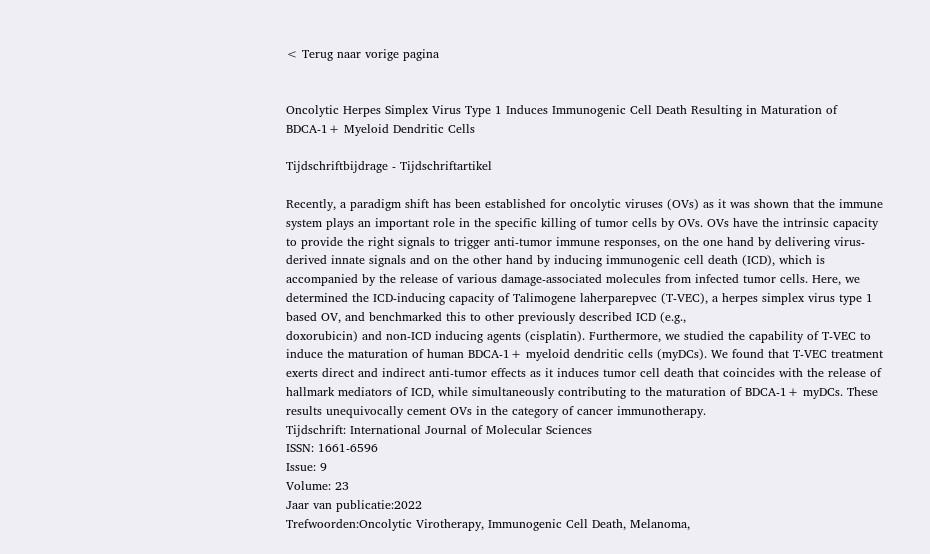< Terug naar vorige pagina


Oncolytic Herpes Simplex Virus Type 1 Induces Immunogenic Cell Death Resulting in Maturation of BDCA-1+ Myeloid Dendritic Cells

Tijdschriftbijdrage - Tijdschriftartikel

Recently, a paradigm shift has been established for oncolytic viruses (OVs) as it was shown that the immune system plays an important role in the specific killing of tumor cells by OVs. OVs have the intrinsic capacity to provide the right signals to trigger anti-tumor immune responses, on the one hand by delivering virus-derived innate signals and on the other hand by inducing immunogenic cell death (ICD), which is accompanied by the release of various damage-associated molecules from infected tumor cells. Here, we determined the ICD-inducing capacity of Talimogene laherparepvec (T-VEC), a herpes simplex virus type 1 based OV, and benchmarked this to other previously described ICD (e.g.,
doxorubicin) and non-ICD inducing agents (cisplatin). Furthermore, we studied the capability of T-VEC to induce the maturation of human BDCA-1+ myeloid dendritic cells (myDCs). We found that T-VEC treatment exerts direct and indirect anti-tumor effects as it induces tumor cell death that coincides with the release of hallmark mediators of ICD, while simultaneously contributing to the maturation of BDCA-1+ myDCs. These results unequivocally cement OVs in the category of cancer immunotherapy.
Tijdschrift: International Journal of Molecular Sciences
ISSN: 1661-6596
Issue: 9
Volume: 23
Jaar van publicatie:2022
Trefwoorden:Oncolytic Virotherapy, Immunogenic Cell Death, Melanoma,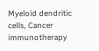Myeloid dendritic cells, Cancer immunotherapy